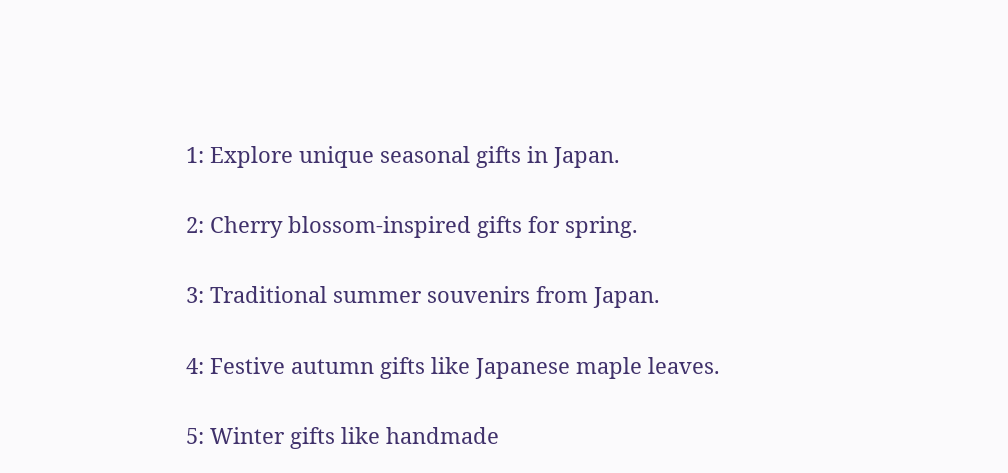1: Explore unique seasonal gifts in Japan.

2: Cherry blossom-inspired gifts for spring.

3: Traditional summer souvenirs from Japan.

4: Festive autumn gifts like Japanese maple leaves.

5: Winter gifts like handmade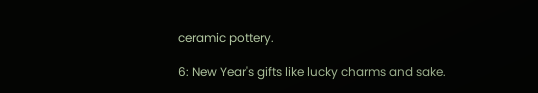ceramic pottery.

6: New Year's gifts like lucky charms and sake.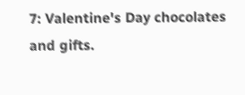7: Valentine's Day chocolates and gifts.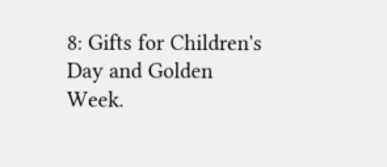8: Gifts for Children's Day and Golden Week.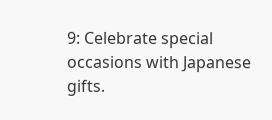9: Celebrate special occasions with Japanese gifts.